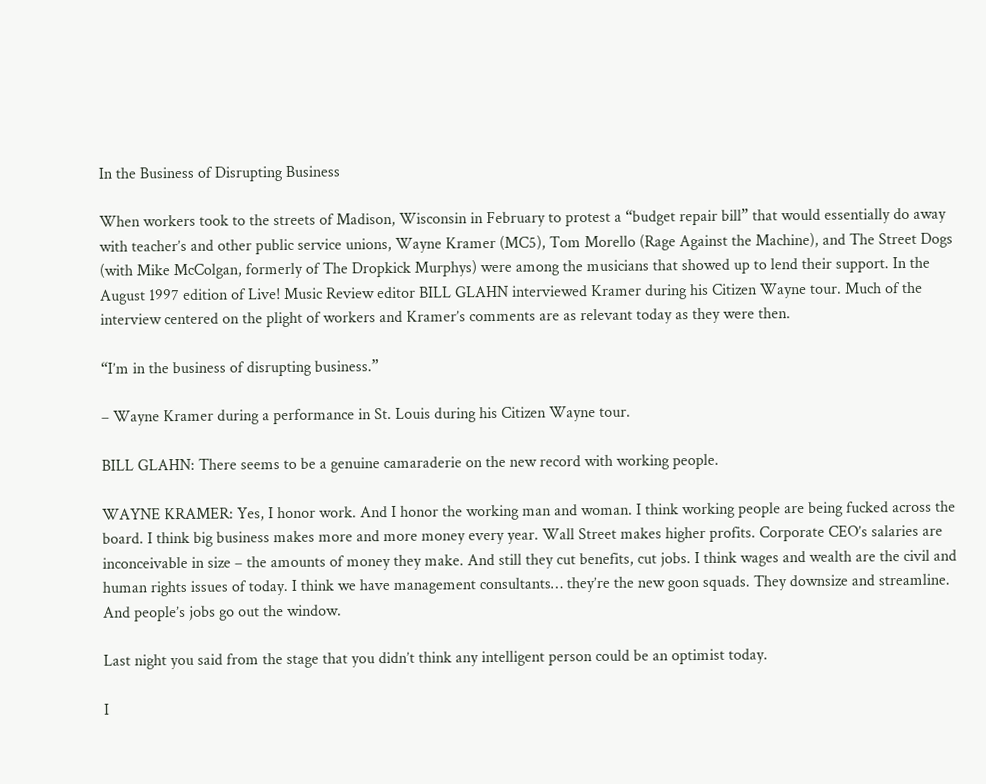In the Business of Disrupting Business

When workers took to the streets of Madison, Wisconsin in February to protest a “budget repair bill” that would essentially do away with teacher’s and other public service unions, Wayne Kramer (MC5), Tom Morello (Rage Against the Machine), and The Street Dogs (with Mike McColgan, formerly of The Dropkick Murphys) were among the musicians that showed up to lend their support. In the August 1997 edition of Live! Music Review editor BILL GLAHN interviewed Kramer during his Citizen Wayne tour. Much of the interview centered on the plight of workers and Kramer’s comments are as relevant today as they were then.

“I’m in the business of disrupting business.”

– Wayne Kramer during a performance in St. Louis during his Citizen Wayne tour.

BILL GLAHN: There seems to be a genuine camaraderie on the new record with working people.

WAYNE KRAMER: Yes, I honor work. And I honor the working man and woman. I think working people are being fucked across the board. I think big business makes more and more money every year. Wall Street makes higher profits. Corporate CEO’s salaries are inconceivable in size – the amounts of money they make. And still they cut benefits, cut jobs. I think wages and wealth are the civil and human rights issues of today. I think we have management consultants… they’re the new goon squads. They downsize and streamline. And people’s jobs go out the window.

Last night you said from the stage that you didn’t think any intelligent person could be an optimist today.

I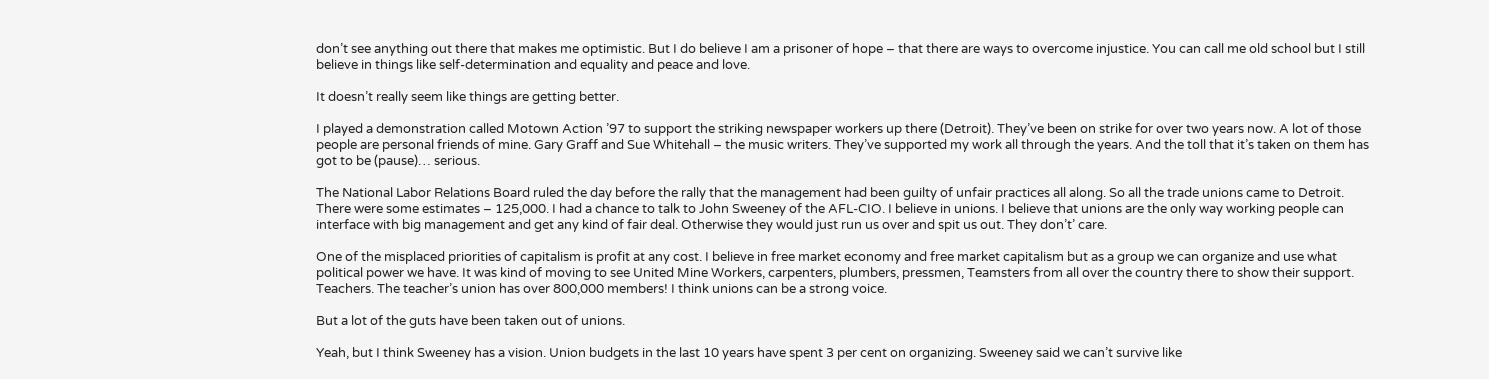don’t see anything out there that makes me optimistic. But I do believe I am a prisoner of hope – that there are ways to overcome injustice. You can call me old school but I still believe in things like self-determination and equality and peace and love.

It doesn’t really seem like things are getting better.

I played a demonstration called Motown Action ’97 to support the striking newspaper workers up there (Detroit). They’ve been on strike for over two years now. A lot of those people are personal friends of mine. Gary Graff and Sue Whitehall – the music writers. They’ve supported my work all through the years. And the toll that it’s taken on them has got to be (pause)… serious.

The National Labor Relations Board ruled the day before the rally that the management had been guilty of unfair practices all along. So all the trade unions came to Detroit. There were some estimates – 125,000. I had a chance to talk to John Sweeney of the AFL-CIO. I believe in unions. I believe that unions are the only way working people can interface with big management and get any kind of fair deal. Otherwise they would just run us over and spit us out. They don’t’ care.

One of the misplaced priorities of capitalism is profit at any cost. I believe in free market economy and free market capitalism but as a group we can organize and use what political power we have. It was kind of moving to see United Mine Workers, carpenters, plumbers, pressmen, Teamsters from all over the country there to show their support. Teachers. The teacher’s union has over 800,000 members! I think unions can be a strong voice.

But a lot of the guts have been taken out of unions.

Yeah, but I think Sweeney has a vision. Union budgets in the last 10 years have spent 3 per cent on organizing. Sweeney said we can’t survive like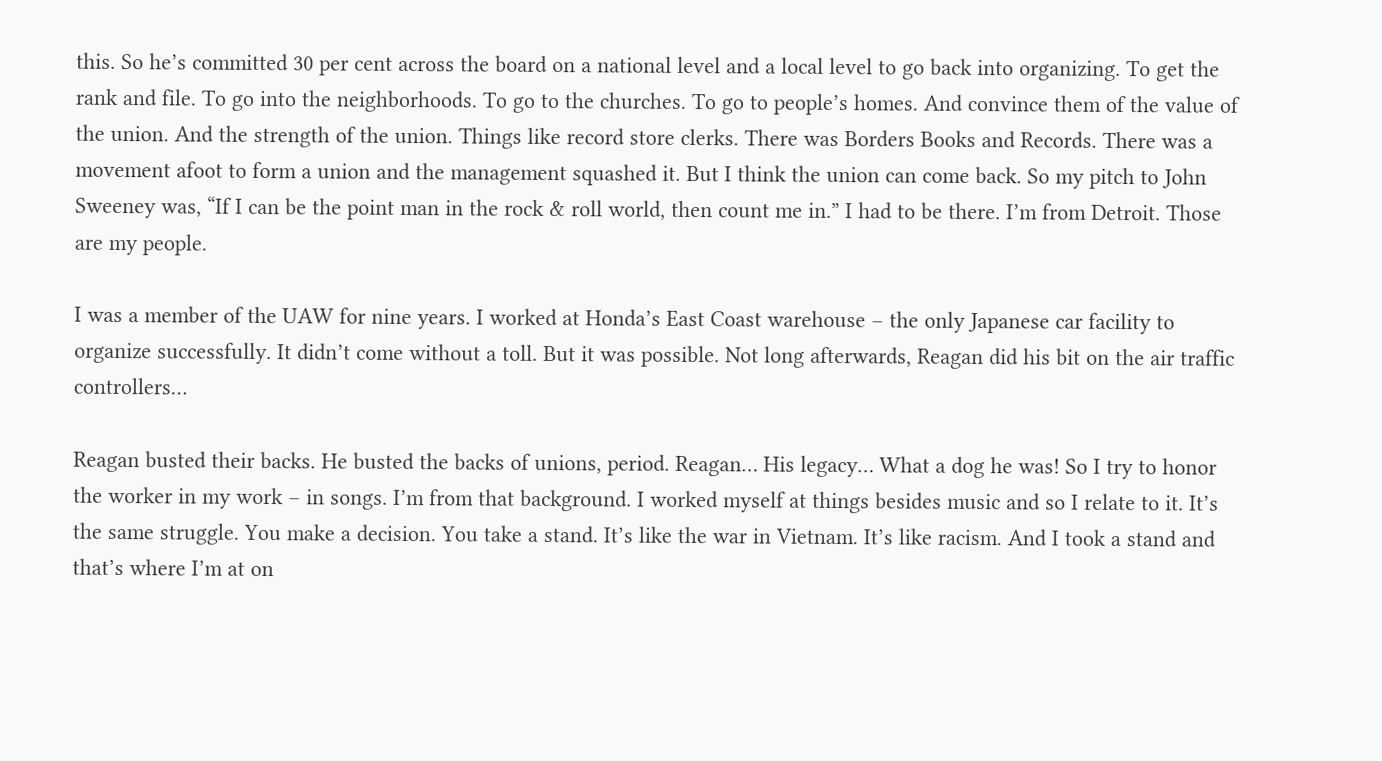this. So he’s committed 30 per cent across the board on a national level and a local level to go back into organizing. To get the rank and file. To go into the neighborhoods. To go to the churches. To go to people’s homes. And convince them of the value of the union. And the strength of the union. Things like record store clerks. There was Borders Books and Records. There was a movement afoot to form a union and the management squashed it. But I think the union can come back. So my pitch to John Sweeney was, “If I can be the point man in the rock & roll world, then count me in.” I had to be there. I’m from Detroit. Those are my people.

I was a member of the UAW for nine years. I worked at Honda’s East Coast warehouse – the only Japanese car facility to organize successfully. It didn’t come without a toll. But it was possible. Not long afterwards, Reagan did his bit on the air traffic controllers…

Reagan busted their backs. He busted the backs of unions, period. Reagan… His legacy… What a dog he was! So I try to honor the worker in my work – in songs. I’m from that background. I worked myself at things besides music and so I relate to it. It’s the same struggle. You make a decision. You take a stand. It’s like the war in Vietnam. It’s like racism. And I took a stand and that’s where I’m at on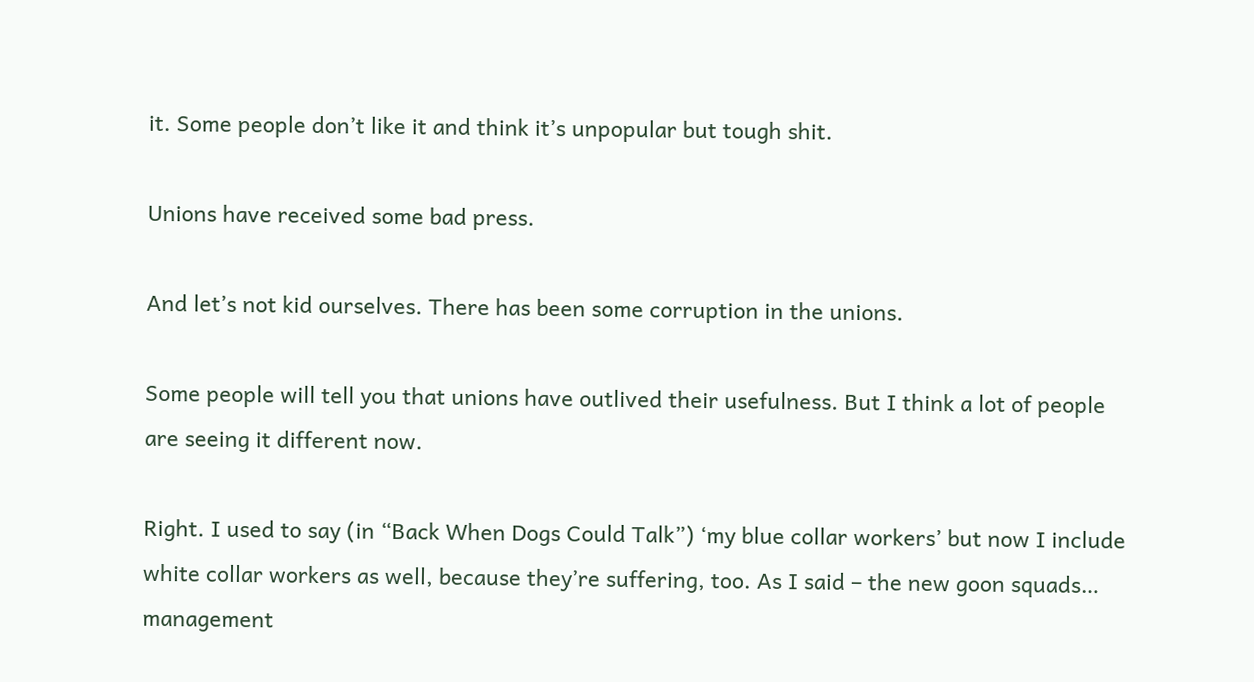it. Some people don’t like it and think it’s unpopular but tough shit.

Unions have received some bad press.

And let’s not kid ourselves. There has been some corruption in the unions.

Some people will tell you that unions have outlived their usefulness. But I think a lot of people are seeing it different now.

Right. I used to say (in “Back When Dogs Could Talk”) ‘my blue collar workers’ but now I include white collar workers as well, because they’re suffering, too. As I said – the new goon squads… management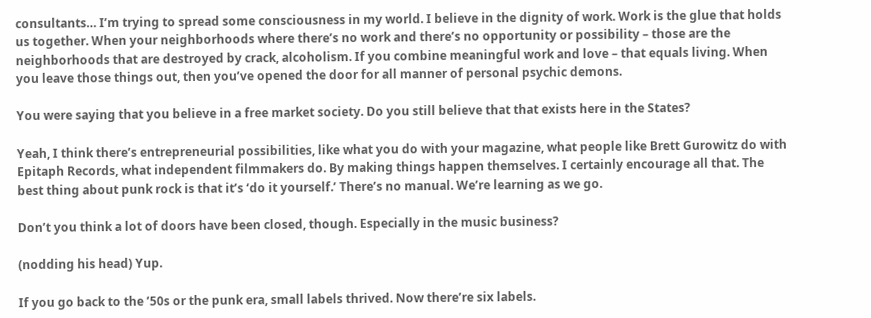consultants… I’m trying to spread some consciousness in my world. I believe in the dignity of work. Work is the glue that holds us together. When your neighborhoods where there’s no work and there’s no opportunity or possibility – those are the neighborhoods that are destroyed by crack, alcoholism. If you combine meaningful work and love – that equals living. When you leave those things out, then you’ve opened the door for all manner of personal psychic demons.

You were saying that you believe in a free market society. Do you still believe that that exists here in the States?

Yeah, I think there’s entrepreneurial possibilities, like what you do with your magazine, what people like Brett Gurowitz do with Epitaph Records, what independent filmmakers do. By making things happen themselves. I certainly encourage all that. The best thing about punk rock is that it’s ‘do it yourself.’ There’s no manual. We’re learning as we go.

Don’t you think a lot of doors have been closed, though. Especially in the music business?

(nodding his head) Yup.

If you go back to the ’50s or the punk era, small labels thrived. Now there’re six labels.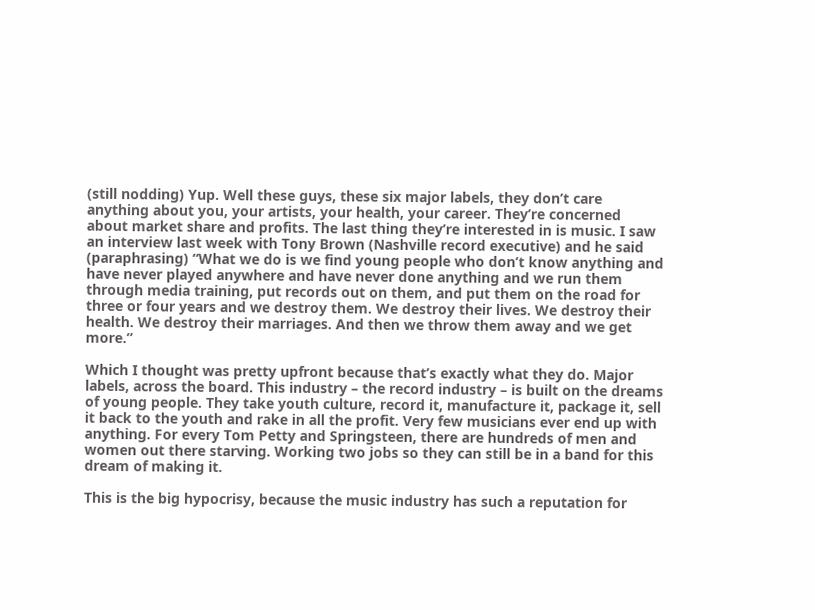(still nodding) Yup. Well these guys, these six major labels, they don’t care anything about you, your artists, your health, your career. They’re concerned about market share and profits. The last thing they’re interested in is music. I saw an interview last week with Tony Brown (Nashville record executive) and he said (paraphrasing) “What we do is we find young people who don’t know anything and have never played anywhere and have never done anything and we run them through media training, put records out on them, and put them on the road for three or four years and we destroy them. We destroy their lives. We destroy their health. We destroy their marriages. And then we throw them away and we get more.”

Which I thought was pretty upfront because that’s exactly what they do. Major labels, across the board. This industry – the record industry – is built on the dreams of young people. They take youth culture, record it, manufacture it, package it, sell it back to the youth and rake in all the profit. Very few musicians ever end up with anything. For every Tom Petty and Springsteen, there are hundreds of men and women out there starving. Working two jobs so they can still be in a band for this dream of making it.

This is the big hypocrisy, because the music industry has such a reputation for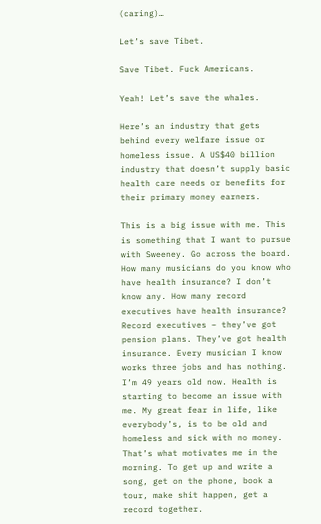(caring)…

Let’s save Tibet.

Save Tibet. Fuck Americans.

Yeah! Let’s save the whales.

Here’s an industry that gets behind every welfare issue or homeless issue. A US$40 billion industry that doesn’t supply basic health care needs or benefits for their primary money earners.

This is a big issue with me. This is something that I want to pursue with Sweeney. Go across the board. How many musicians do you know who have health insurance? I don’t know any. How many record executives have health insurance? Record executives – they’ve got pension plans. They’ve got health insurance. Every musician I know works three jobs and has nothing. I’m 49 years old now. Health is starting to become an issue with me. My great fear in life, like everybody’s, is to be old and homeless and sick with no money. That’s what motivates me in the morning. To get up and write a song, get on the phone, book a tour, make shit happen, get a record together.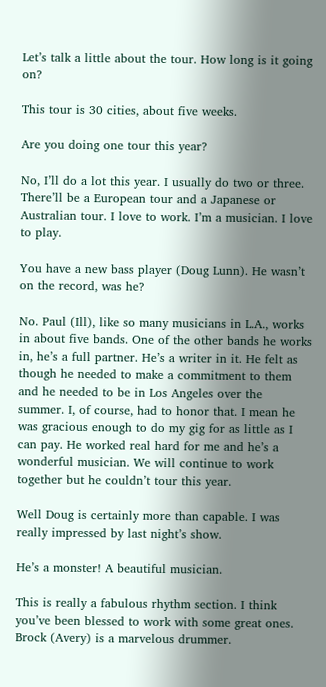Let’s talk a little about the tour. How long is it going on?

This tour is 30 cities, about five weeks.

Are you doing one tour this year?

No, I’ll do a lot this year. I usually do two or three. There’ll be a European tour and a Japanese or Australian tour. I love to work. I’m a musician. I love to play.

You have a new bass player (Doug Lunn). He wasn’t on the record, was he?

No. Paul (Ill), like so many musicians in L.A., works in about five bands. One of the other bands he works in, he’s a full partner. He’s a writer in it. He felt as though he needed to make a commitment to them and he needed to be in Los Angeles over the summer. I, of course, had to honor that. I mean he was gracious enough to do my gig for as little as I can pay. He worked real hard for me and he’s a wonderful musician. We will continue to work together but he couldn’t tour this year.

Well Doug is certainly more than capable. I was really impressed by last night’s show.

He’s a monster! A beautiful musician.

This is really a fabulous rhythm section. I think you’ve been blessed to work with some great ones. Brock (Avery) is a marvelous drummer.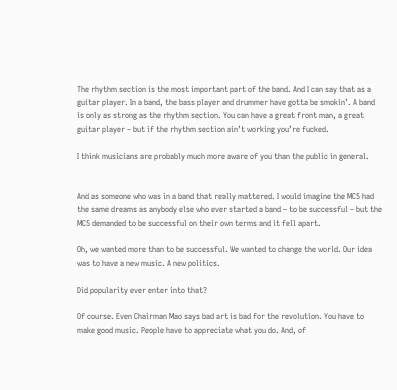The rhythm section is the most important part of the band. And I can say that as a guitar player. In a band, the bass player and drummer have gotta be smokin’. A band is only as strong as the rhythm section. You can have a great front man, a great guitar player – but if the rhythm section ain’t working you’re fucked.

I think musicians are probably much more aware of you than the public in general.


And as someone who was in a band that really mattered. I would imagine the MC5 had the same dreams as anybody else who ever started a band – to be successful – but the MC5 demanded to be successful on their own terms and it fell apart.

Oh, we wanted more than to be successful. We wanted to change the world. Our idea was to have a new music. A new politics.

Did popularity ever enter into that?

Of course. Even Chairman Mao says bad art is bad for the revolution. You have to make good music. People have to appreciate what you do. And, of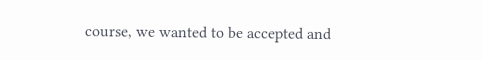course, we wanted to be accepted and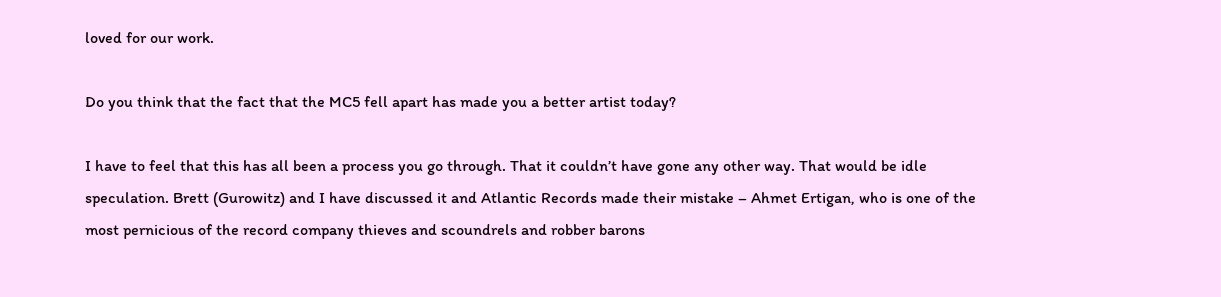loved for our work.

Do you think that the fact that the MC5 fell apart has made you a better artist today?

I have to feel that this has all been a process you go through. That it couldn’t have gone any other way. That would be idle speculation. Brett (Gurowitz) and I have discussed it and Atlantic Records made their mistake – Ahmet Ertigan, who is one of the most pernicious of the record company thieves and scoundrels and robber barons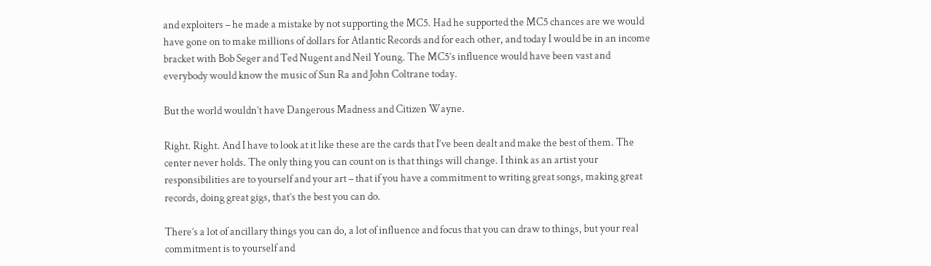and exploiters – he made a mistake by not supporting the MC5. Had he supported the MC5 chances are we would have gone on to make millions of dollars for Atlantic Records and for each other, and today I would be in an income bracket with Bob Seger and Ted Nugent and Neil Young. The MC5’s influence would have been vast and everybody would know the music of Sun Ra and John Coltrane today.

But the world wouldn’t have Dangerous Madness and Citizen Wayne.

Right. Right. And I have to look at it like these are the cards that I’ve been dealt and make the best of them. The center never holds. The only thing you can count on is that things will change. I think as an artist your responsibilities are to yourself and your art – that if you have a commitment to writing great songs, making great records, doing great gigs, that’s the best you can do.

There’s a lot of ancillary things you can do, a lot of influence and focus that you can draw to things, but your real commitment is to yourself and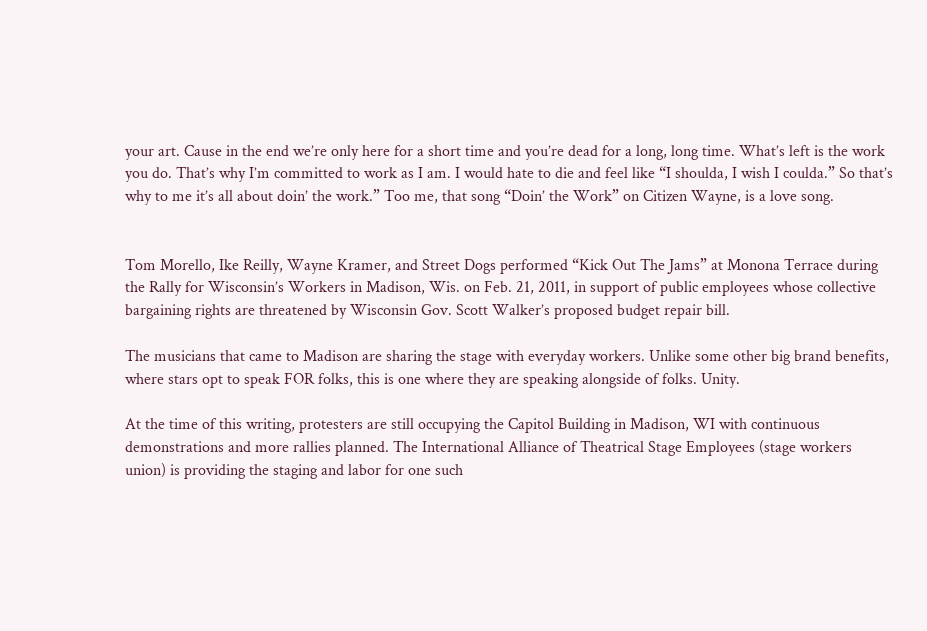your art. Cause in the end we’re only here for a short time and you’re dead for a long, long time. What’s left is the work you do. That’s why I’m committed to work as I am. I would hate to die and feel like “I shoulda, I wish I coulda.” So that’s why to me it’s all about doin’ the work.” Too me, that song “Doin’ the Work” on Citizen Wayne, is a love song.


Tom Morello, Ike Reilly, Wayne Kramer, and Street Dogs performed “Kick Out The Jams” at Monona Terrace during the Rally for Wisconsin’s Workers in Madison, Wis. on Feb. 21, 2011, in support of public employees whose collective bargaining rights are threatened by Wisconsin Gov. Scott Walker’s proposed budget repair bill.

The musicians that came to Madison are sharing the stage with everyday workers. Unlike some other big brand benefits, where stars opt to speak FOR folks, this is one where they are speaking alongside of folks. Unity.

At the time of this writing, protesters are still occupying the Capitol Building in Madison, WI with continuous demonstrations and more rallies planned. The International Alliance of Theatrical Stage Employees (stage workers union) is providing the staging and labor for one such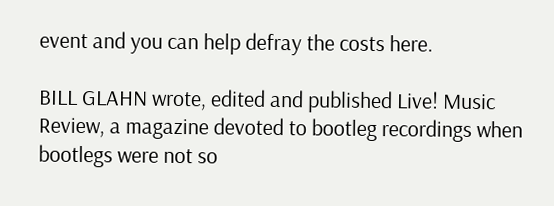event and you can help defray the costs here.

BILL GLAHN wrote, edited and published Live! Music Review, a magazine devoted to bootleg recordings when bootlegs were not so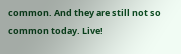common. And they are still not so common today. Live!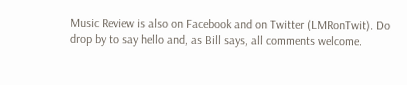Music Review is also on Facebook and on Twitter (LMRonTwit). Do drop by to say hello and, as Bill says, all comments welcome.